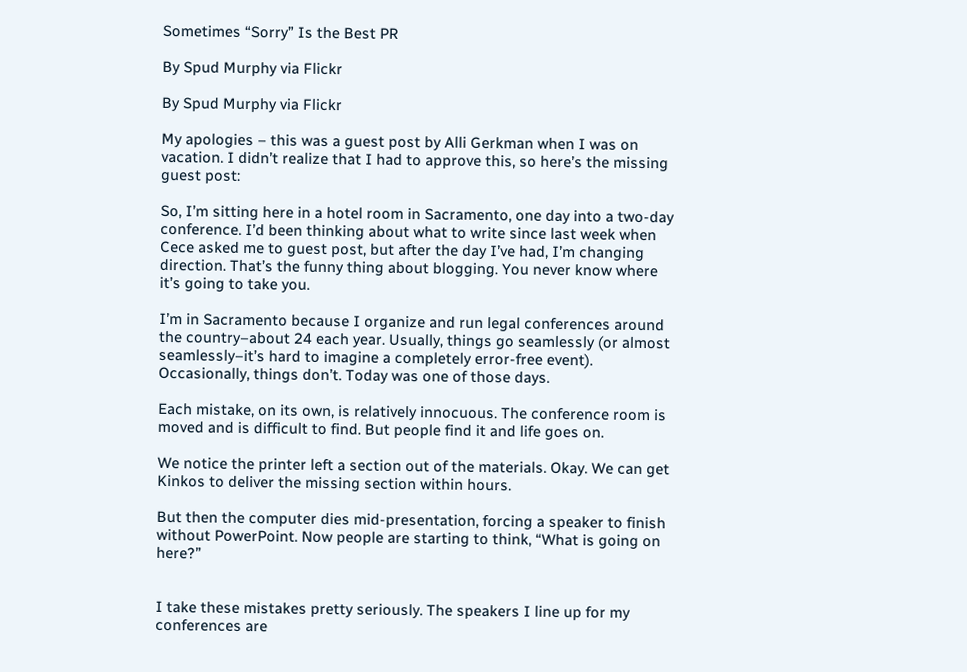Sometimes “Sorry” Is the Best PR

By Spud Murphy via Flickr

By Spud Murphy via Flickr

My apologies – this was a guest post by Alli Gerkman when I was on vacation. I didn’t realize that I had to approve this, so here’s the missing guest post:

So, I’m sitting here in a hotel room in Sacramento, one day into a two-day conference. I’d been thinking about what to write since last week when Cece asked me to guest post, but after the day I’ve had, I’m changing direction. That’s the funny thing about blogging. You never know where it’s going to take you.

I’m in Sacramento because I organize and run legal conferences around the country–about 24 each year. Usually, things go seamlessly (or almost seamlessly–it’s hard to imagine a completely error-free event). Occasionally, things don’t. Today was one of those days.

Each mistake, on its own, is relatively innocuous. The conference room is moved and is difficult to find. But people find it and life goes on.

We notice the printer left a section out of the materials. Okay. We can get Kinkos to deliver the missing section within hours.

But then the computer dies mid-presentation, forcing a speaker to finish without PowerPoint. Now people are starting to think, “What is going on here?”


I take these mistakes pretty seriously. The speakers I line up for my conferences are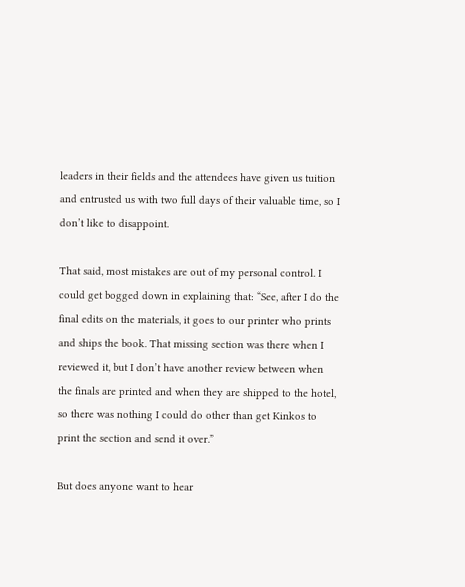leaders in their fields and the attendees have given us tuition and entrusted us with two full days of their valuable time, so I don’t like to disappoint.

That said, most mistakes are out of my personal control. I could get bogged down in explaining that: “See, after I do the final edits on the materials, it goes to our printer who prints and ships the book. That missing section was there when I reviewed it, but I don’t have another review between when the finals are printed and when they are shipped to the hotel, so there was nothing I could do other than get Kinkos to print the section and send it over.”

But does anyone want to hear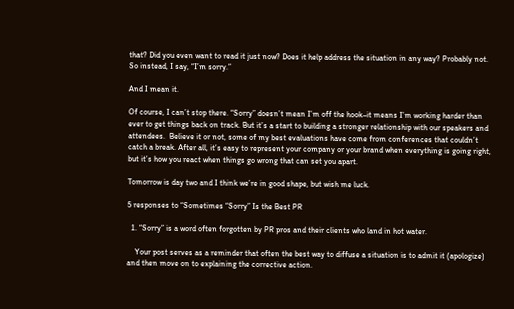that? Did you even want to read it just now? Does it help address the situation in any way? Probably not. So instead, I say, “I’m sorry.”

And I mean it.

Of course, I can’t stop there. “Sorry” doesn’t mean I’m off the hook–it means I’m working harder than ever to get things back on track. But it’s a start to building a stronger relationship with our speakers and attendees.  Believe it or not, some of my best evaluations have come from conferences that couldn’t catch a break. After all, it’s easy to represent your company or your brand when everything is going right, but it’s how you react when things go wrong that can set you apart.

Tomorrow is day two and I think we’re in good shape, but wish me luck.

5 responses to “Sometimes “Sorry” Is the Best PR

  1. “Sorry” is a word often forgotten by PR pros and their clients who land in hot water.

    Your post serves as a reminder that often the best way to diffuse a situation is to admit it (apologize) and then move on to explaining the corrective action.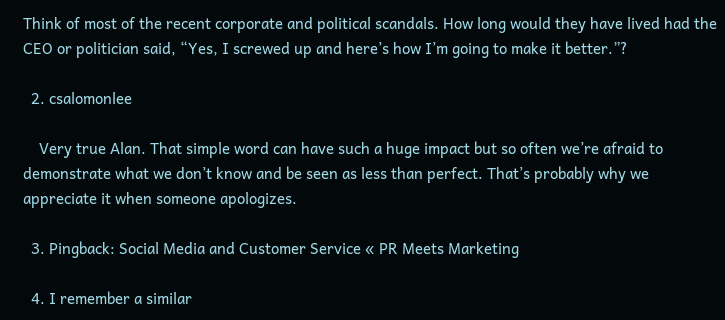Think of most of the recent corporate and political scandals. How long would they have lived had the CEO or politician said, “Yes, I screwed up and here’s how I’m going to make it better.”?

  2. csalomonlee

    Very true Alan. That simple word can have such a huge impact but so often we’re afraid to demonstrate what we don’t know and be seen as less than perfect. That’s probably why we appreciate it when someone apologizes.

  3. Pingback: Social Media and Customer Service « PR Meets Marketing

  4. I remember a similar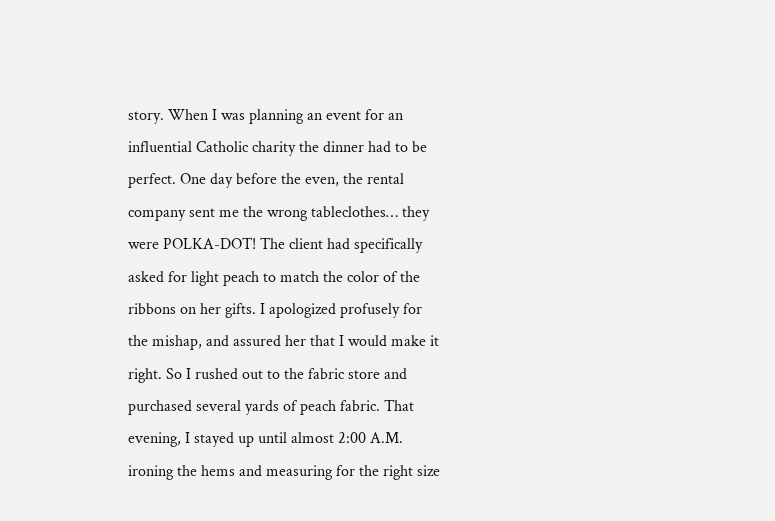story. When I was planning an event for an influential Catholic charity the dinner had to be perfect. One day before the even, the rental company sent me the wrong tableclothes… they were POLKA-DOT! The client had specifically asked for light peach to match the color of the ribbons on her gifts. I apologized profusely for the mishap, and assured her that I would make it right. So I rushed out to the fabric store and purchased several yards of peach fabric. That evening, I stayed up until almost 2:00 A.M. ironing the hems and measuring for the right size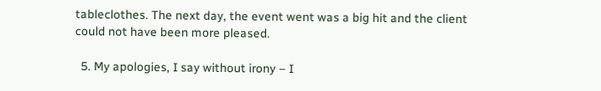tableclothes. The next day, the event went was a big hit and the client could not have been more pleased.

  5. My apologies, I say without irony – I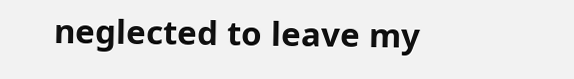neglected to leave my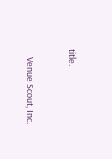title.

    Venue Scout, Inc.